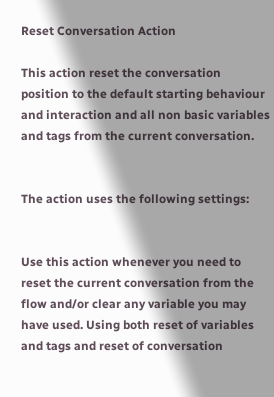Reset Conversation Action

This action reset the conversation position to the default starting behaviour and interaction and all non basic variables and tags from the current conversation.


The action uses the following settings:


Use this action whenever you need to reset the current conversation from the flow and/or clear any variable you may have used. Using both reset of variables and tags and reset of conversation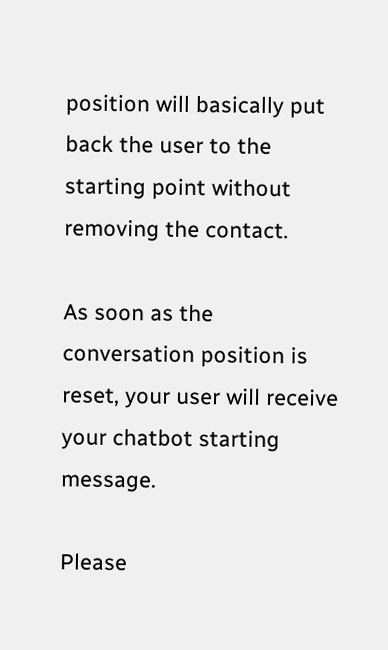position will basically put back the user to the starting point without removing the contact.

As soon as the conversation position is reset, your user will receive your chatbot starting message.

Please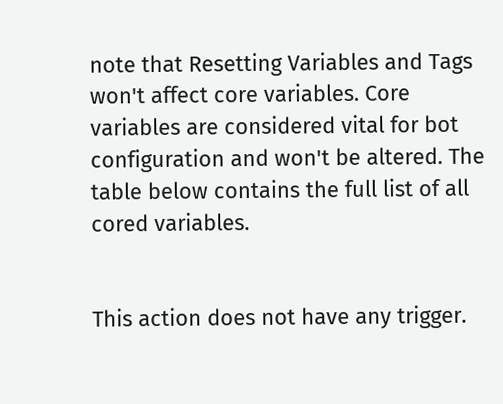note that Resetting Variables and Tags won't affect core variables. Core variables are considered vital for bot configuration and won't be altered. The table below contains the full list of all cored variables.


This action does not have any trigger.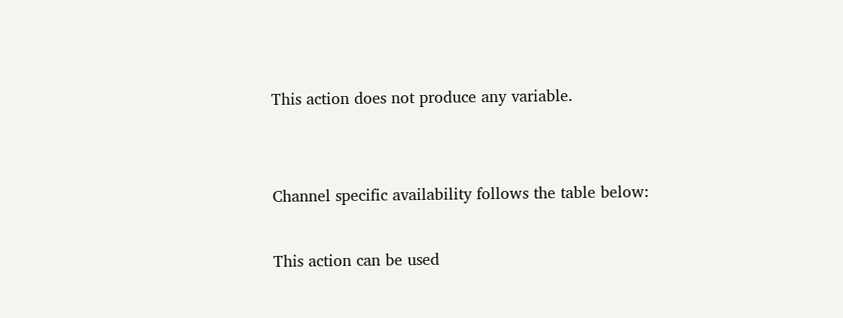This action does not produce any variable.


Channel specific availability follows the table below:

This action can be used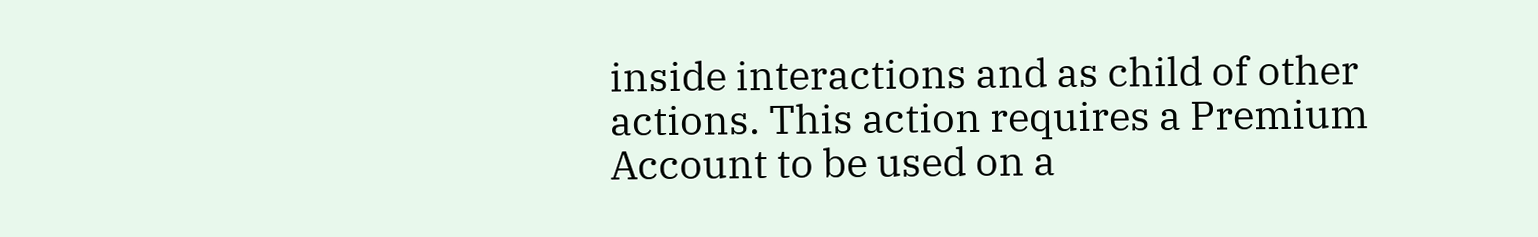inside interactions and as child of other actions. This action requires a Premium Account to be used on a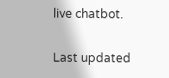live chatbot.

Last updated